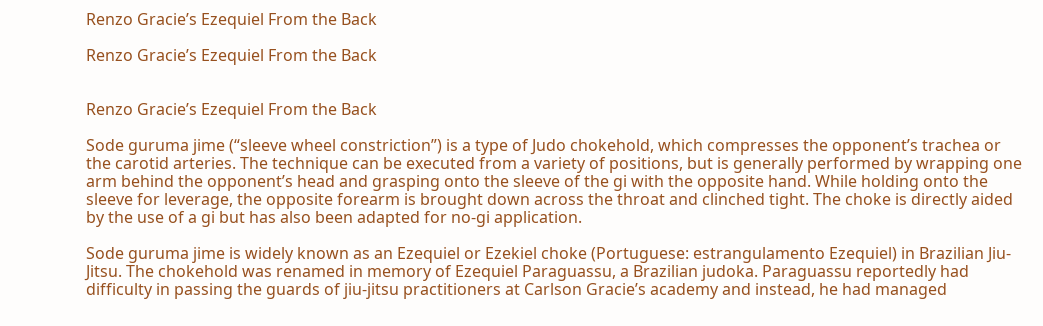Renzo Gracie’s Ezequiel From the Back

Renzo Gracie’s Ezequiel From the Back


Renzo Gracie’s Ezequiel From the Back

Sode guruma jime (“sleeve wheel constriction”) is a type of Judo chokehold, which compresses the opponent’s trachea or the carotid arteries. The technique can be executed from a variety of positions, but is generally performed by wrapping one arm behind the opponent’s head and grasping onto the sleeve of the gi with the opposite hand. While holding onto the sleeve for leverage, the opposite forearm is brought down across the throat and clinched tight. The choke is directly aided by the use of a gi but has also been adapted for no-gi application.

Sode guruma jime is widely known as an Ezequiel or Ezekiel choke (Portuguese: estrangulamento Ezequiel) in Brazilian Jiu-Jitsu. The chokehold was renamed in memory of Ezequiel Paraguassu, a Brazilian judoka. Paraguassu reportedly had difficulty in passing the guards of jiu-jitsu practitioners at Carlson Gracie’s academy and instead, he had managed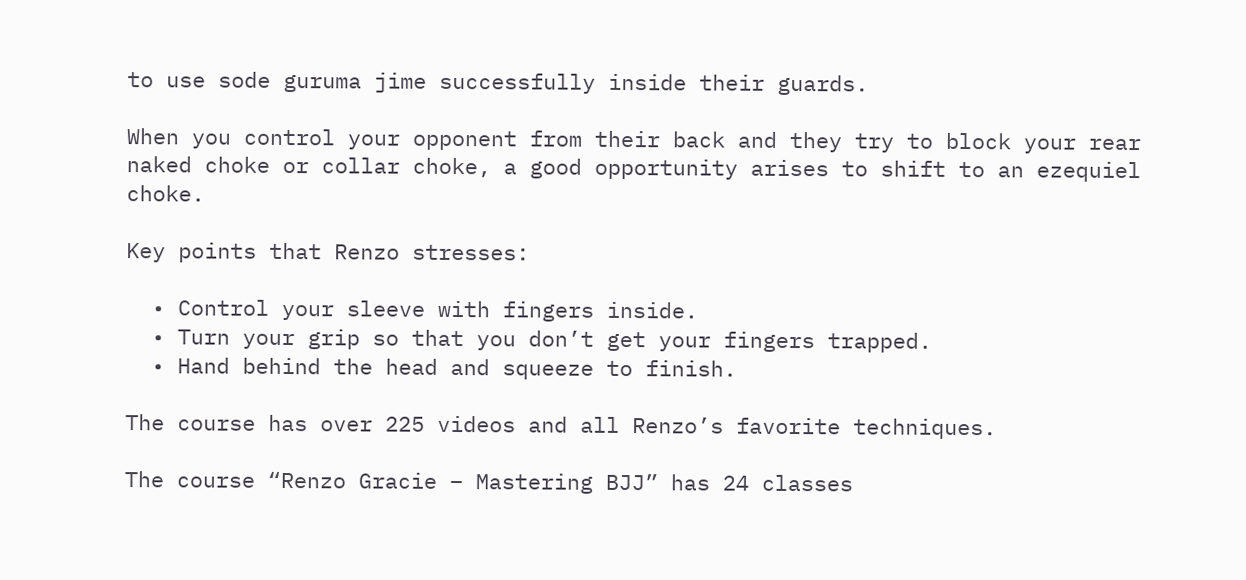to use sode guruma jime successfully inside their guards.

When you control your opponent from their back and they try to block your rear naked choke or collar choke, a good opportunity arises to shift to an ezequiel choke.

Key points that Renzo stresses:

  • Control your sleeve with fingers inside.
  • Turn your grip so that you don’t get your fingers trapped.
  • Hand behind the head and squeeze to finish.

The course has over 225 videos and all Renzo’s favorite techniques.

The course “Renzo Gracie – Mastering BJJ” has 24 classes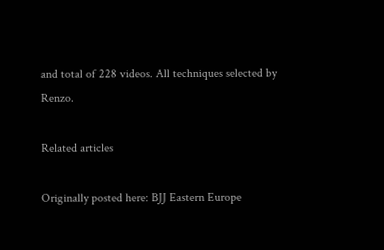and total of 228 videos. All techniques selected by Renzo.

Related articles

Originally posted here: BJJ Eastern Europe